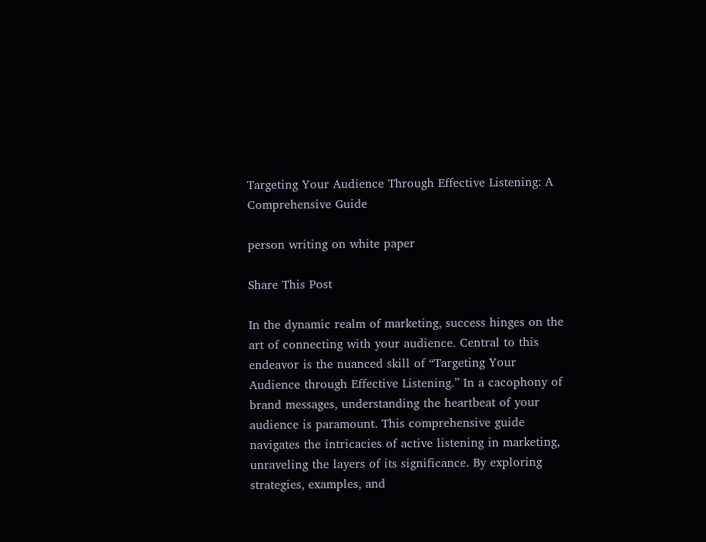Targeting Your Audience Through Effective Listening: A Comprehensive Guide

person writing on white paper

Share This Post

In the dynamic realm of marketing, success hinges on the art of connecting with your audience. Central to this endeavor is the nuanced skill of “Targeting Your Audience through Effective Listening.” In a cacophony of brand messages, understanding the heartbeat of your audience is paramount. This comprehensive guide navigates the intricacies of active listening in marketing, unraveling the layers of its significance. By exploring strategies, examples, and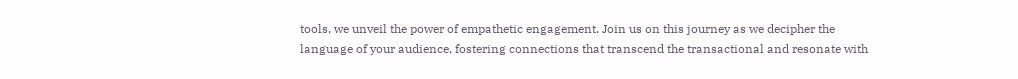tools, we unveil the power of empathetic engagement. Join us on this journey as we decipher the language of your audience, fostering connections that transcend the transactional and resonate with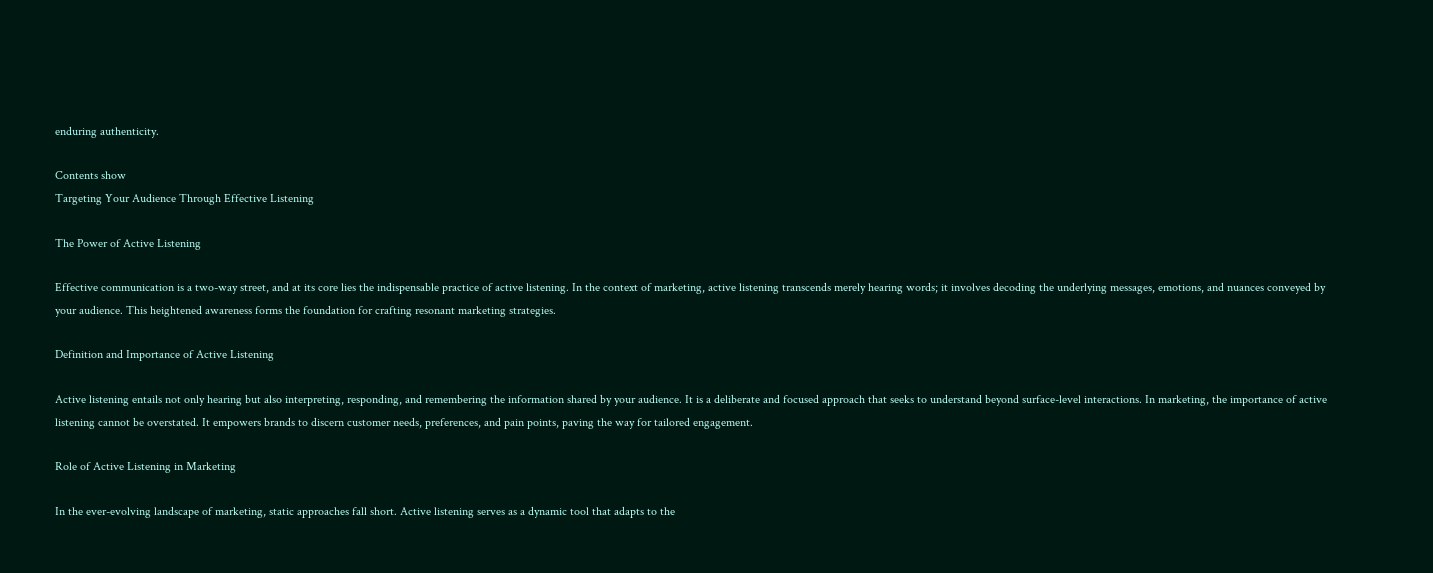enduring authenticity.

Contents show
Targeting Your Audience Through Effective Listening

The Power of Active Listening

Effective communication is a two-way street, and at its core lies the indispensable practice of active listening. In the context of marketing, active listening transcends merely hearing words; it involves decoding the underlying messages, emotions, and nuances conveyed by your audience. This heightened awareness forms the foundation for crafting resonant marketing strategies.

Definition and Importance of Active Listening

Active listening entails not only hearing but also interpreting, responding, and remembering the information shared by your audience. It is a deliberate and focused approach that seeks to understand beyond surface-level interactions. In marketing, the importance of active listening cannot be overstated. It empowers brands to discern customer needs, preferences, and pain points, paving the way for tailored engagement.

Role of Active Listening in Marketing

In the ever-evolving landscape of marketing, static approaches fall short. Active listening serves as a dynamic tool that adapts to the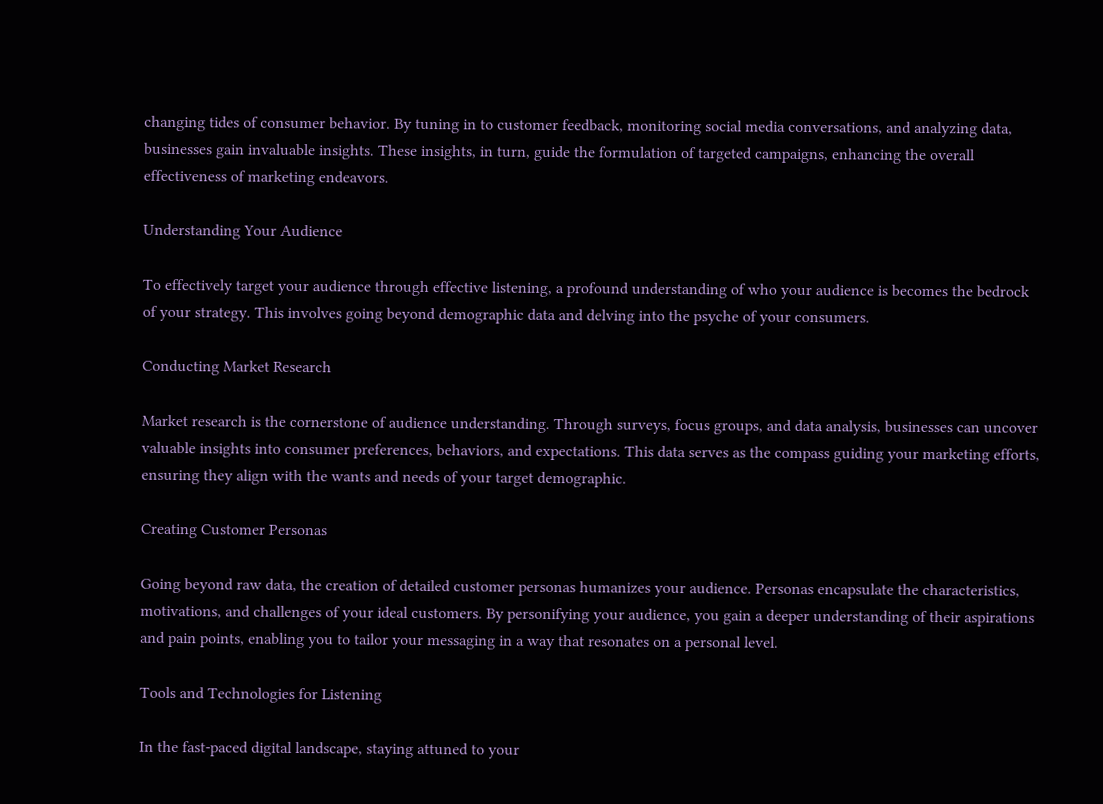changing tides of consumer behavior. By tuning in to customer feedback, monitoring social media conversations, and analyzing data, businesses gain invaluable insights. These insights, in turn, guide the formulation of targeted campaigns, enhancing the overall effectiveness of marketing endeavors.

Understanding Your Audience

To effectively target your audience through effective listening, a profound understanding of who your audience is becomes the bedrock of your strategy. This involves going beyond demographic data and delving into the psyche of your consumers.

Conducting Market Research

Market research is the cornerstone of audience understanding. Through surveys, focus groups, and data analysis, businesses can uncover valuable insights into consumer preferences, behaviors, and expectations. This data serves as the compass guiding your marketing efforts, ensuring they align with the wants and needs of your target demographic.

Creating Customer Personas

Going beyond raw data, the creation of detailed customer personas humanizes your audience. Personas encapsulate the characteristics, motivations, and challenges of your ideal customers. By personifying your audience, you gain a deeper understanding of their aspirations and pain points, enabling you to tailor your messaging in a way that resonates on a personal level.

Tools and Technologies for Listening

In the fast-paced digital landscape, staying attuned to your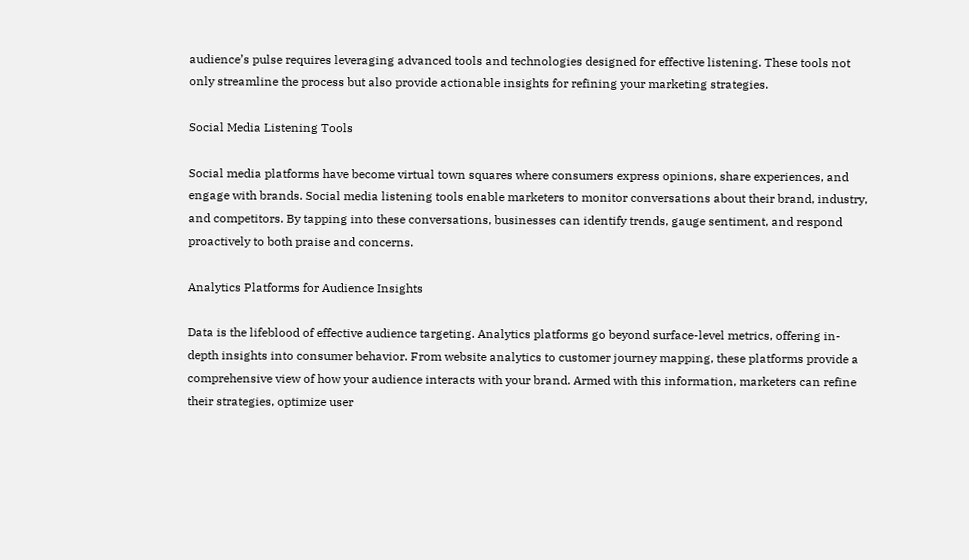audience’s pulse requires leveraging advanced tools and technologies designed for effective listening. These tools not only streamline the process but also provide actionable insights for refining your marketing strategies.

Social Media Listening Tools

Social media platforms have become virtual town squares where consumers express opinions, share experiences, and engage with brands. Social media listening tools enable marketers to monitor conversations about their brand, industry, and competitors. By tapping into these conversations, businesses can identify trends, gauge sentiment, and respond proactively to both praise and concerns.

Analytics Platforms for Audience Insights

Data is the lifeblood of effective audience targeting. Analytics platforms go beyond surface-level metrics, offering in-depth insights into consumer behavior. From website analytics to customer journey mapping, these platforms provide a comprehensive view of how your audience interacts with your brand. Armed with this information, marketers can refine their strategies, optimize user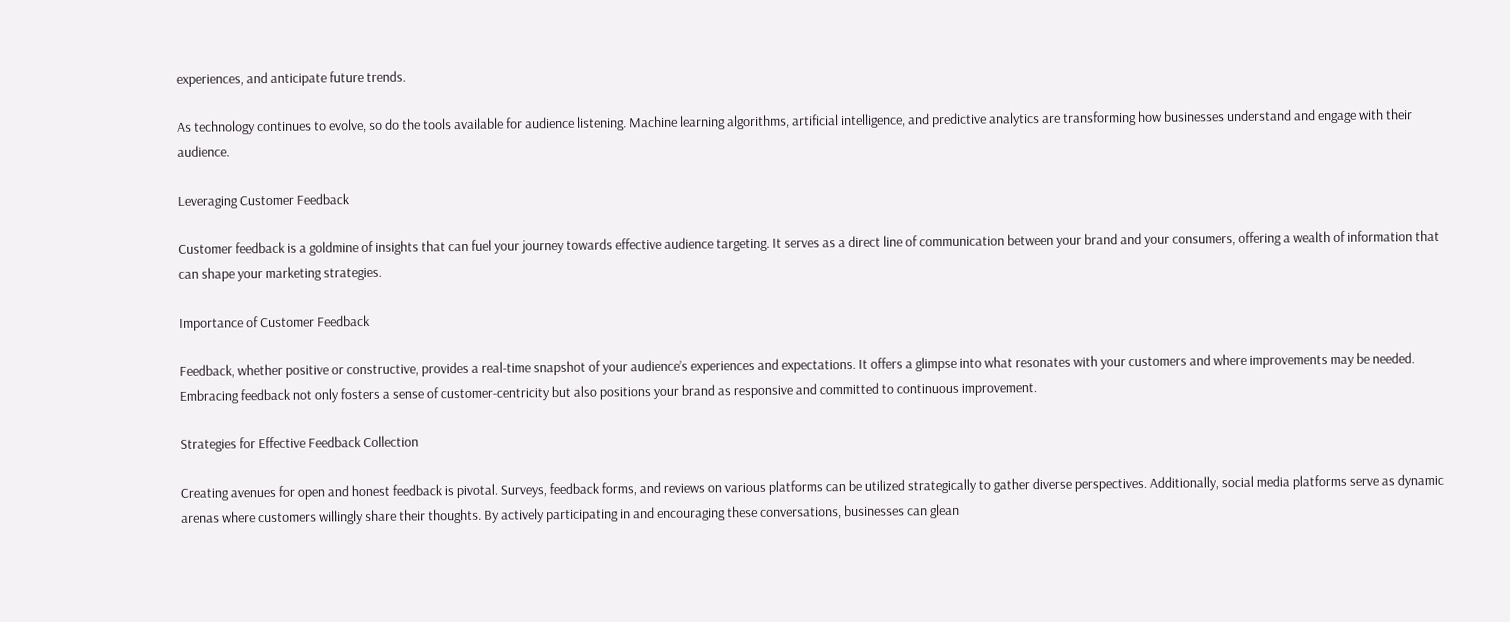experiences, and anticipate future trends.

As technology continues to evolve, so do the tools available for audience listening. Machine learning algorithms, artificial intelligence, and predictive analytics are transforming how businesses understand and engage with their audience.

Leveraging Customer Feedback

Customer feedback is a goldmine of insights that can fuel your journey towards effective audience targeting. It serves as a direct line of communication between your brand and your consumers, offering a wealth of information that can shape your marketing strategies.

Importance of Customer Feedback

Feedback, whether positive or constructive, provides a real-time snapshot of your audience’s experiences and expectations. It offers a glimpse into what resonates with your customers and where improvements may be needed. Embracing feedback not only fosters a sense of customer-centricity but also positions your brand as responsive and committed to continuous improvement.

Strategies for Effective Feedback Collection

Creating avenues for open and honest feedback is pivotal. Surveys, feedback forms, and reviews on various platforms can be utilized strategically to gather diverse perspectives. Additionally, social media platforms serve as dynamic arenas where customers willingly share their thoughts. By actively participating in and encouraging these conversations, businesses can glean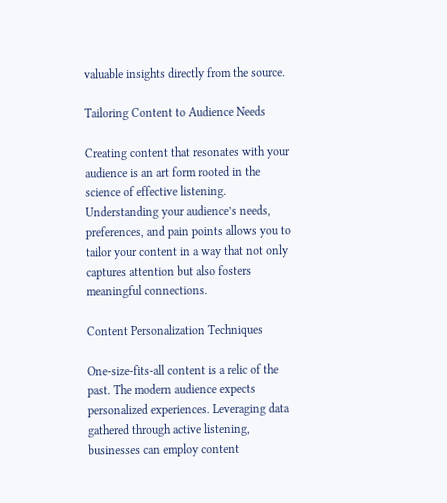valuable insights directly from the source.

Tailoring Content to Audience Needs

Creating content that resonates with your audience is an art form rooted in the science of effective listening. Understanding your audience’s needs, preferences, and pain points allows you to tailor your content in a way that not only captures attention but also fosters meaningful connections.

Content Personalization Techniques

One-size-fits-all content is a relic of the past. The modern audience expects personalized experiences. Leveraging data gathered through active listening, businesses can employ content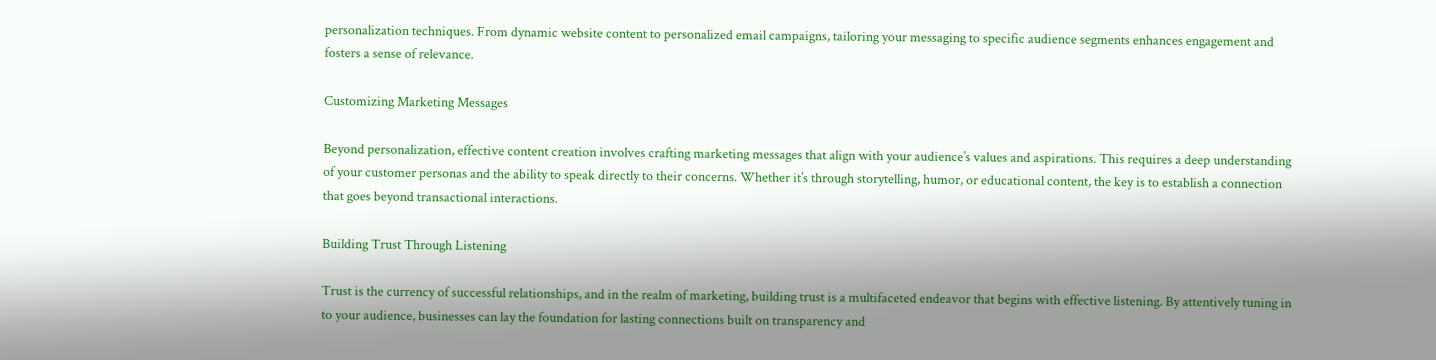personalization techniques. From dynamic website content to personalized email campaigns, tailoring your messaging to specific audience segments enhances engagement and fosters a sense of relevance.

Customizing Marketing Messages

Beyond personalization, effective content creation involves crafting marketing messages that align with your audience’s values and aspirations. This requires a deep understanding of your customer personas and the ability to speak directly to their concerns. Whether it’s through storytelling, humor, or educational content, the key is to establish a connection that goes beyond transactional interactions.

Building Trust Through Listening

Trust is the currency of successful relationships, and in the realm of marketing, building trust is a multifaceted endeavor that begins with effective listening. By attentively tuning in to your audience, businesses can lay the foundation for lasting connections built on transparency and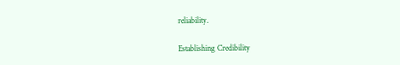reliability.

Establishing Credibility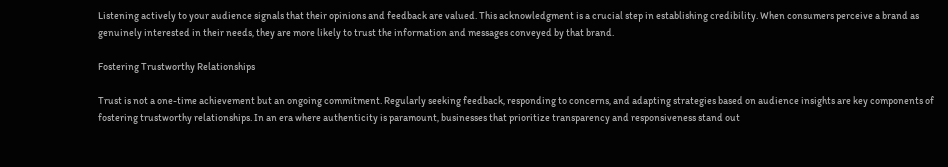Listening actively to your audience signals that their opinions and feedback are valued. This acknowledgment is a crucial step in establishing credibility. When consumers perceive a brand as genuinely interested in their needs, they are more likely to trust the information and messages conveyed by that brand.

Fostering Trustworthy Relationships

Trust is not a one-time achievement but an ongoing commitment. Regularly seeking feedback, responding to concerns, and adapting strategies based on audience insights are key components of fostering trustworthy relationships. In an era where authenticity is paramount, businesses that prioritize transparency and responsiveness stand out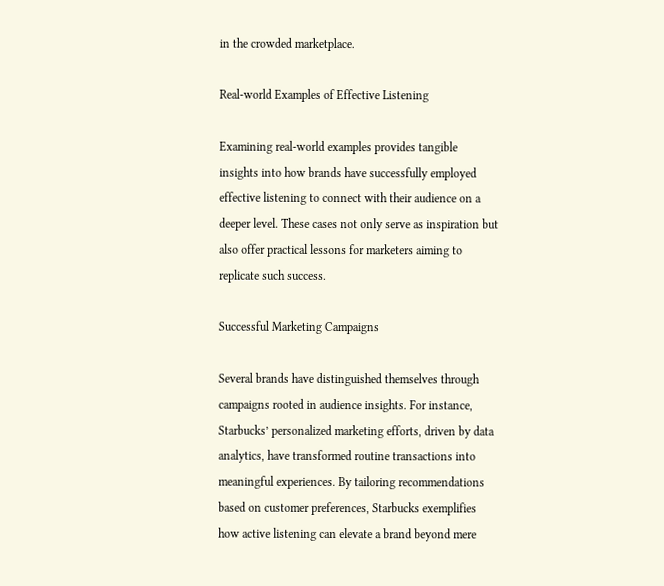in the crowded marketplace.

Real-world Examples of Effective Listening

Examining real-world examples provides tangible insights into how brands have successfully employed effective listening to connect with their audience on a deeper level. These cases not only serve as inspiration but also offer practical lessons for marketers aiming to replicate such success.

Successful Marketing Campaigns

Several brands have distinguished themselves through campaigns rooted in audience insights. For instance, Starbucks’ personalized marketing efforts, driven by data analytics, have transformed routine transactions into meaningful experiences. By tailoring recommendations based on customer preferences, Starbucks exemplifies how active listening can elevate a brand beyond mere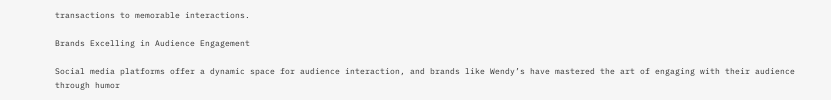transactions to memorable interactions.

Brands Excelling in Audience Engagement

Social media platforms offer a dynamic space for audience interaction, and brands like Wendy’s have mastered the art of engaging with their audience through humor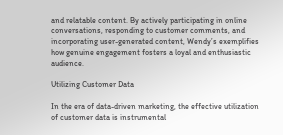and relatable content. By actively participating in online conversations, responding to customer comments, and incorporating user-generated content, Wendy’s exemplifies how genuine engagement fosters a loyal and enthusiastic audience.

Utilizing Customer Data

In the era of data-driven marketing, the effective utilization of customer data is instrumental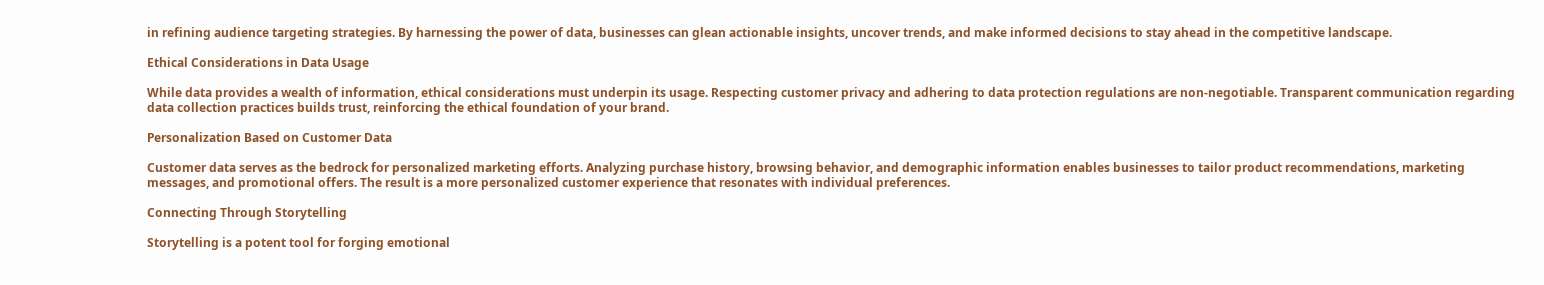in refining audience targeting strategies. By harnessing the power of data, businesses can glean actionable insights, uncover trends, and make informed decisions to stay ahead in the competitive landscape.

Ethical Considerations in Data Usage

While data provides a wealth of information, ethical considerations must underpin its usage. Respecting customer privacy and adhering to data protection regulations are non-negotiable. Transparent communication regarding data collection practices builds trust, reinforcing the ethical foundation of your brand.

Personalization Based on Customer Data

Customer data serves as the bedrock for personalized marketing efforts. Analyzing purchase history, browsing behavior, and demographic information enables businesses to tailor product recommendations, marketing messages, and promotional offers. The result is a more personalized customer experience that resonates with individual preferences.

Connecting Through Storytelling

Storytelling is a potent tool for forging emotional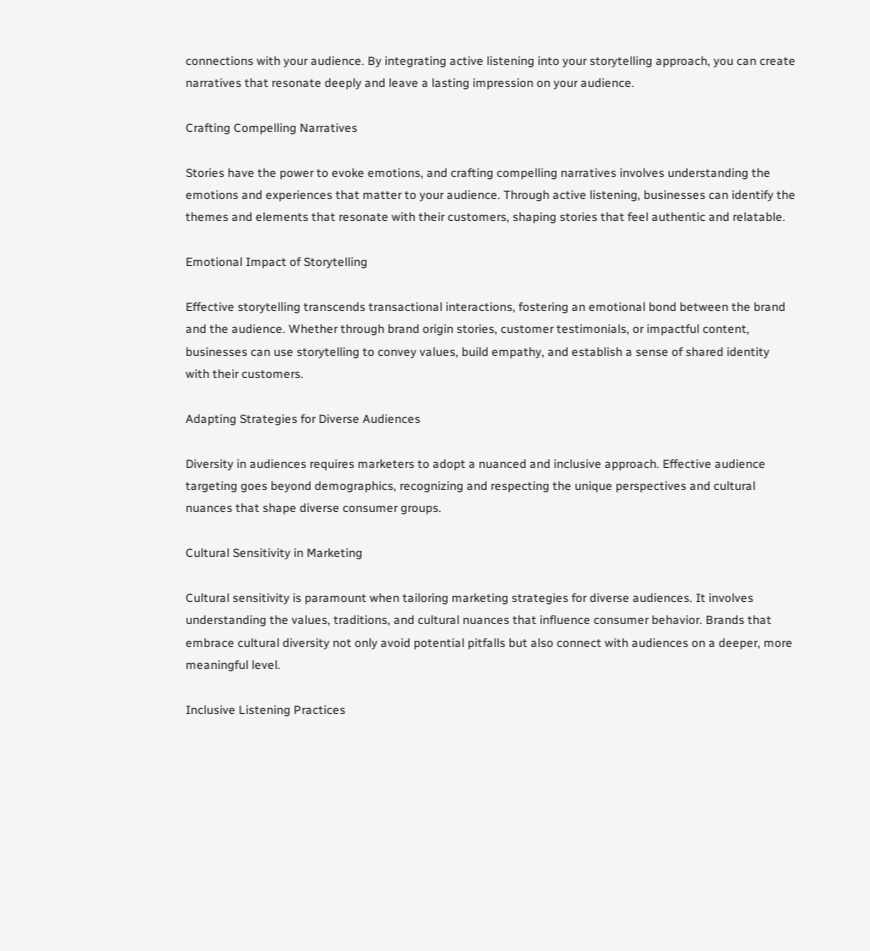connections with your audience. By integrating active listening into your storytelling approach, you can create narratives that resonate deeply and leave a lasting impression on your audience.

Crafting Compelling Narratives

Stories have the power to evoke emotions, and crafting compelling narratives involves understanding the emotions and experiences that matter to your audience. Through active listening, businesses can identify the themes and elements that resonate with their customers, shaping stories that feel authentic and relatable.

Emotional Impact of Storytelling

Effective storytelling transcends transactional interactions, fostering an emotional bond between the brand and the audience. Whether through brand origin stories, customer testimonials, or impactful content, businesses can use storytelling to convey values, build empathy, and establish a sense of shared identity with their customers.

Adapting Strategies for Diverse Audiences

Diversity in audiences requires marketers to adopt a nuanced and inclusive approach. Effective audience targeting goes beyond demographics, recognizing and respecting the unique perspectives and cultural nuances that shape diverse consumer groups.

Cultural Sensitivity in Marketing

Cultural sensitivity is paramount when tailoring marketing strategies for diverse audiences. It involves understanding the values, traditions, and cultural nuances that influence consumer behavior. Brands that embrace cultural diversity not only avoid potential pitfalls but also connect with audiences on a deeper, more meaningful level.

Inclusive Listening Practices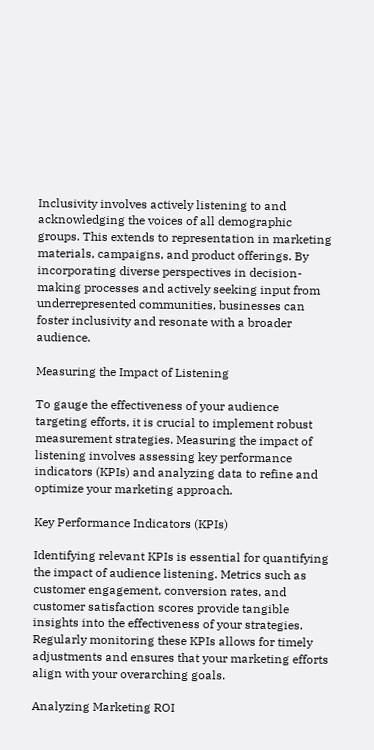Inclusivity involves actively listening to and acknowledging the voices of all demographic groups. This extends to representation in marketing materials, campaigns, and product offerings. By incorporating diverse perspectives in decision-making processes and actively seeking input from underrepresented communities, businesses can foster inclusivity and resonate with a broader audience.

Measuring the Impact of Listening

To gauge the effectiveness of your audience targeting efforts, it is crucial to implement robust measurement strategies. Measuring the impact of listening involves assessing key performance indicators (KPIs) and analyzing data to refine and optimize your marketing approach.

Key Performance Indicators (KPIs)

Identifying relevant KPIs is essential for quantifying the impact of audience listening. Metrics such as customer engagement, conversion rates, and customer satisfaction scores provide tangible insights into the effectiveness of your strategies. Regularly monitoring these KPIs allows for timely adjustments and ensures that your marketing efforts align with your overarching goals.

Analyzing Marketing ROI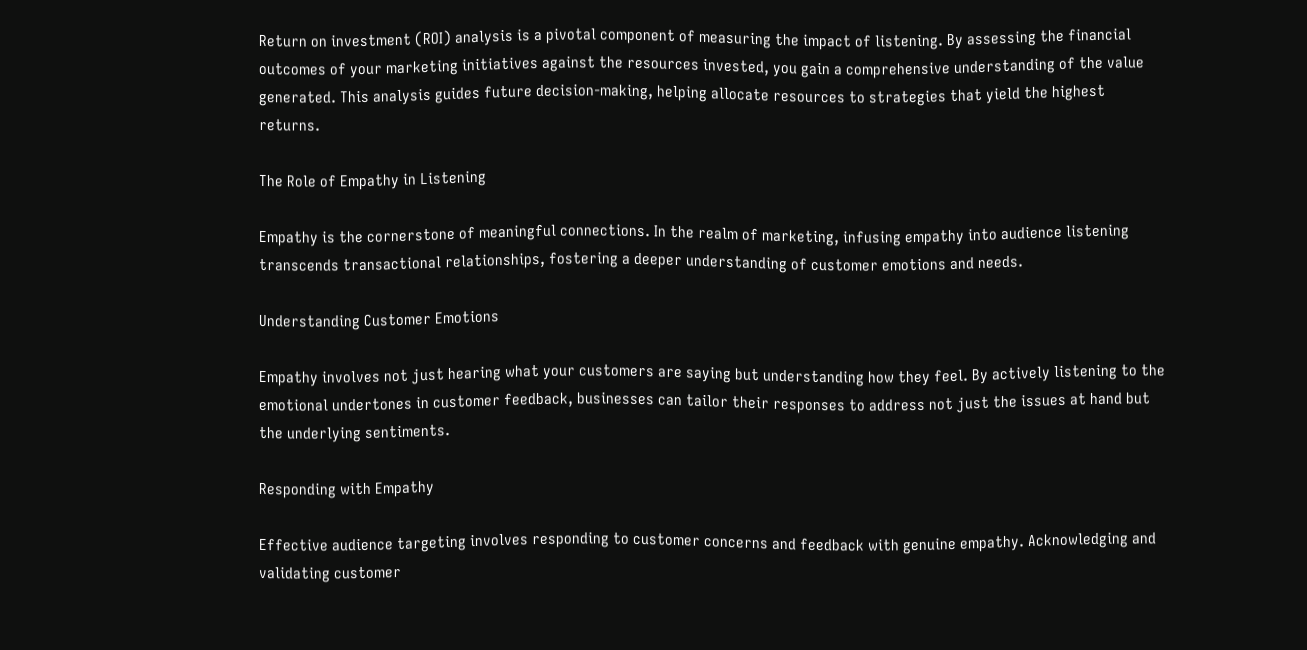Return on investment (ROI) analysis is a pivotal component of measuring the impact of listening. By assessing the financial outcomes of your marketing initiatives against the resources invested, you gain a comprehensive understanding of the value generated. This analysis guides future decision-making, helping allocate resources to strategies that yield the highest returns.

The Role of Empathy in Listening

Empathy is the cornerstone of meaningful connections. In the realm of marketing, infusing empathy into audience listening transcends transactional relationships, fostering a deeper understanding of customer emotions and needs.

Understanding Customer Emotions

Empathy involves not just hearing what your customers are saying but understanding how they feel. By actively listening to the emotional undertones in customer feedback, businesses can tailor their responses to address not just the issues at hand but the underlying sentiments.

Responding with Empathy

Effective audience targeting involves responding to customer concerns and feedback with genuine empathy. Acknowledging and validating customer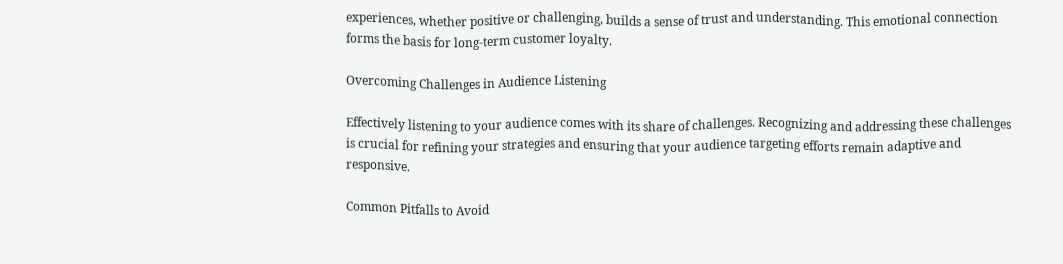experiences, whether positive or challenging, builds a sense of trust and understanding. This emotional connection forms the basis for long-term customer loyalty.

Overcoming Challenges in Audience Listening

Effectively listening to your audience comes with its share of challenges. Recognizing and addressing these challenges is crucial for refining your strategies and ensuring that your audience targeting efforts remain adaptive and responsive.

Common Pitfalls to Avoid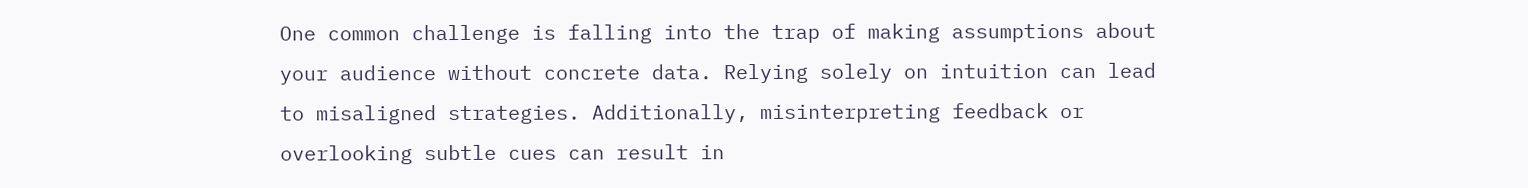One common challenge is falling into the trap of making assumptions about your audience without concrete data. Relying solely on intuition can lead to misaligned strategies. Additionally, misinterpreting feedback or overlooking subtle cues can result in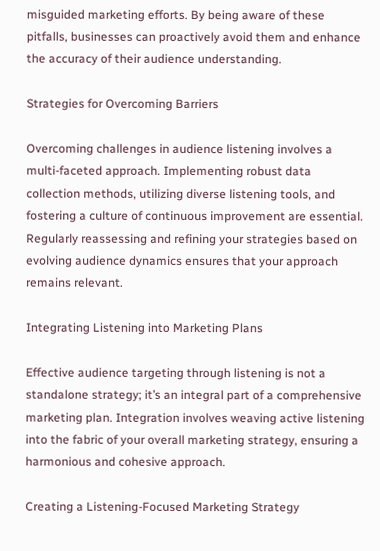misguided marketing efforts. By being aware of these pitfalls, businesses can proactively avoid them and enhance the accuracy of their audience understanding.

Strategies for Overcoming Barriers

Overcoming challenges in audience listening involves a multi-faceted approach. Implementing robust data collection methods, utilizing diverse listening tools, and fostering a culture of continuous improvement are essential. Regularly reassessing and refining your strategies based on evolving audience dynamics ensures that your approach remains relevant.

Integrating Listening into Marketing Plans

Effective audience targeting through listening is not a standalone strategy; it’s an integral part of a comprehensive marketing plan. Integration involves weaving active listening into the fabric of your overall marketing strategy, ensuring a harmonious and cohesive approach.

Creating a Listening-Focused Marketing Strategy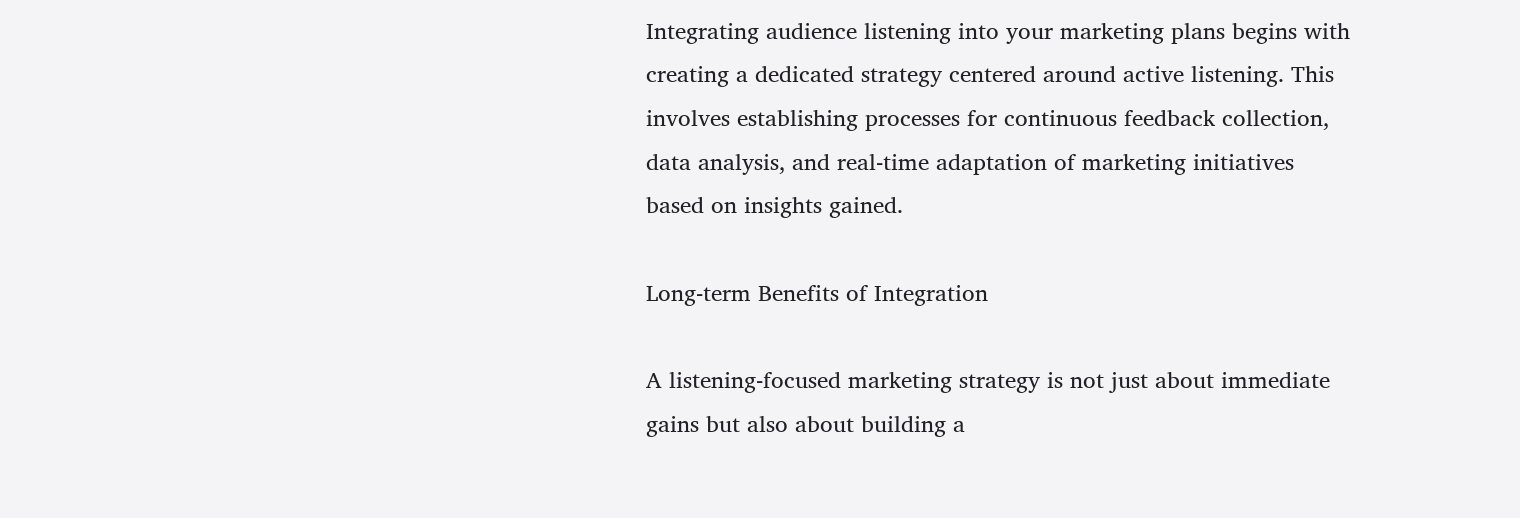Integrating audience listening into your marketing plans begins with creating a dedicated strategy centered around active listening. This involves establishing processes for continuous feedback collection, data analysis, and real-time adaptation of marketing initiatives based on insights gained.

Long-term Benefits of Integration

A listening-focused marketing strategy is not just about immediate gains but also about building a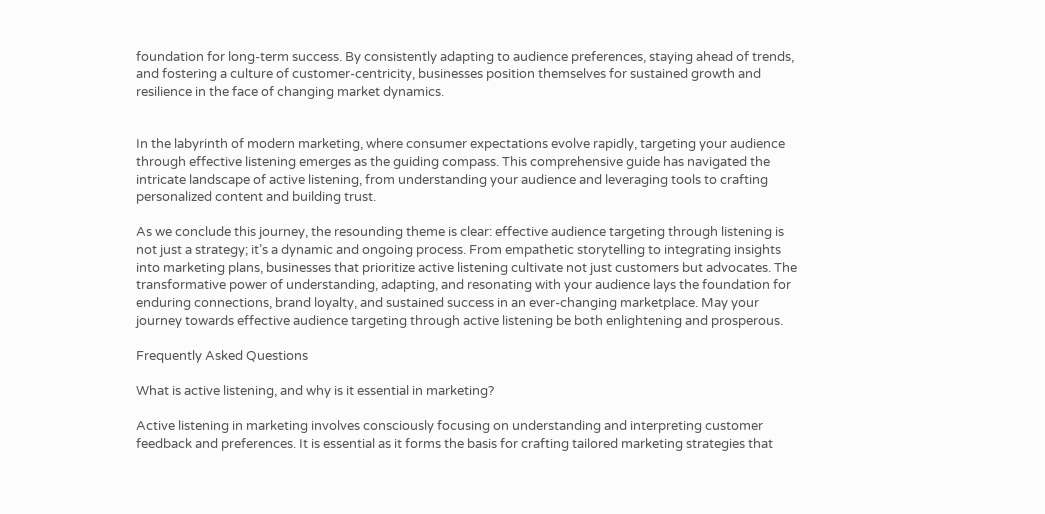foundation for long-term success. By consistently adapting to audience preferences, staying ahead of trends, and fostering a culture of customer-centricity, businesses position themselves for sustained growth and resilience in the face of changing market dynamics.


In the labyrinth of modern marketing, where consumer expectations evolve rapidly, targeting your audience through effective listening emerges as the guiding compass. This comprehensive guide has navigated the intricate landscape of active listening, from understanding your audience and leveraging tools to crafting personalized content and building trust.

As we conclude this journey, the resounding theme is clear: effective audience targeting through listening is not just a strategy; it’s a dynamic and ongoing process. From empathetic storytelling to integrating insights into marketing plans, businesses that prioritize active listening cultivate not just customers but advocates. The transformative power of understanding, adapting, and resonating with your audience lays the foundation for enduring connections, brand loyalty, and sustained success in an ever-changing marketplace. May your journey towards effective audience targeting through active listening be both enlightening and prosperous.

Frequently Asked Questions

What is active listening, and why is it essential in marketing?

Active listening in marketing involves consciously focusing on understanding and interpreting customer feedback and preferences. It is essential as it forms the basis for crafting tailored marketing strategies that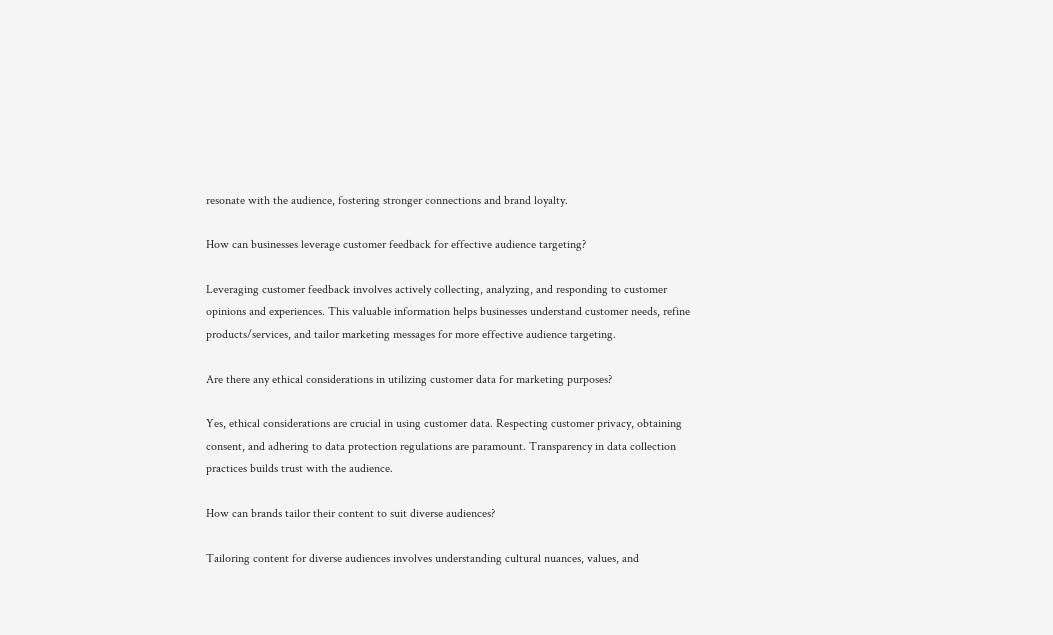resonate with the audience, fostering stronger connections and brand loyalty.

How can businesses leverage customer feedback for effective audience targeting?

Leveraging customer feedback involves actively collecting, analyzing, and responding to customer opinions and experiences. This valuable information helps businesses understand customer needs, refine products/services, and tailor marketing messages for more effective audience targeting.

Are there any ethical considerations in utilizing customer data for marketing purposes?

Yes, ethical considerations are crucial in using customer data. Respecting customer privacy, obtaining consent, and adhering to data protection regulations are paramount. Transparency in data collection practices builds trust with the audience.

How can brands tailor their content to suit diverse audiences?

Tailoring content for diverse audiences involves understanding cultural nuances, values, and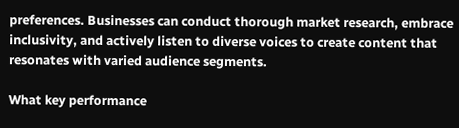preferences. Businesses can conduct thorough market research, embrace inclusivity, and actively listen to diverse voices to create content that resonates with varied audience segments.

What key performance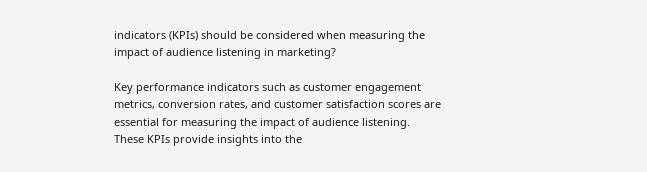indicators (KPIs) should be considered when measuring the impact of audience listening in marketing?

Key performance indicators such as customer engagement metrics, conversion rates, and customer satisfaction scores are essential for measuring the impact of audience listening. These KPIs provide insights into the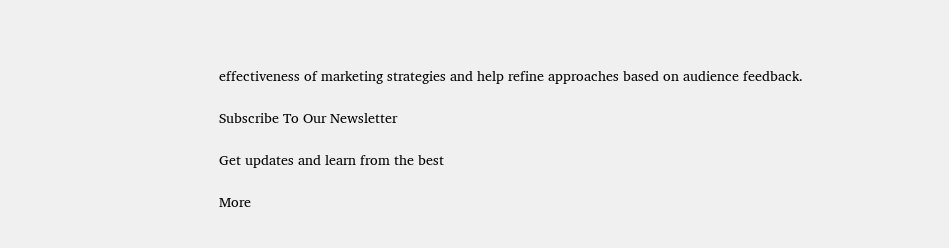effectiveness of marketing strategies and help refine approaches based on audience feedback.

Subscribe To Our Newsletter

Get updates and learn from the best

More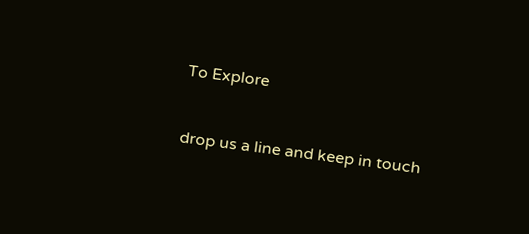To Explore


drop us a line and keep in touch